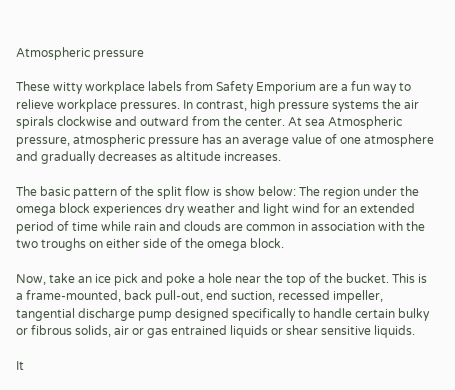Atmospheric pressure

These witty workplace labels from Safety Emporium are a fun way to relieve workplace pressures. In contrast, high pressure systems the air spirals clockwise and outward from the center. At sea Atmospheric pressure, atmospheric pressure has an average value of one atmosphere and gradually decreases as altitude increases.

The basic pattern of the split flow is show below: The region under the omega block experiences dry weather and light wind for an extended period of time while rain and clouds are common in association with the two troughs on either side of the omega block.

Now, take an ice pick and poke a hole near the top of the bucket. This is a frame-mounted, back pull-out, end suction, recessed impeller, tangential discharge pump designed specifically to handle certain bulky or fibrous solids, air or gas entrained liquids or shear sensitive liquids.

It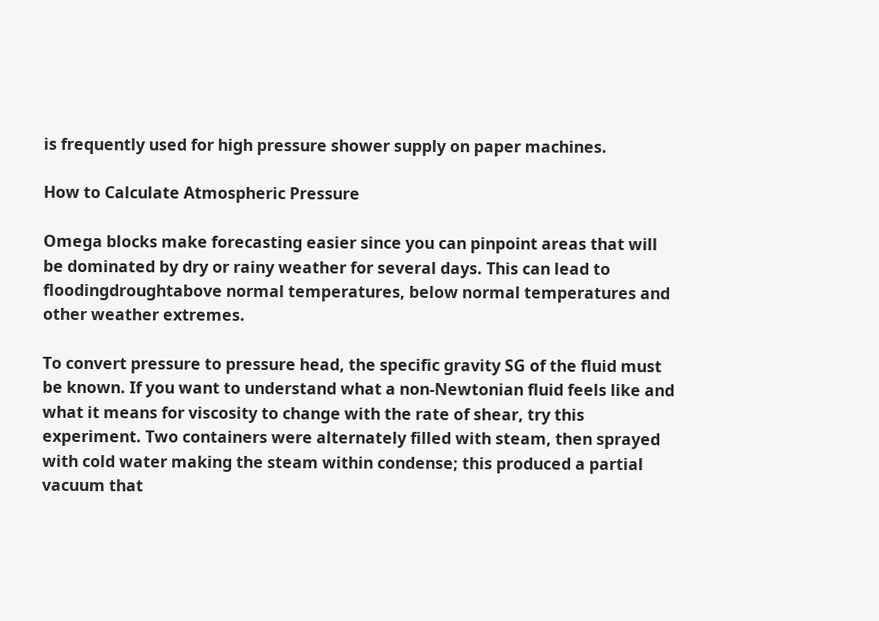is frequently used for high pressure shower supply on paper machines.

How to Calculate Atmospheric Pressure

Omega blocks make forecasting easier since you can pinpoint areas that will be dominated by dry or rainy weather for several days. This can lead to floodingdroughtabove normal temperatures, below normal temperatures and other weather extremes.

To convert pressure to pressure head, the specific gravity SG of the fluid must be known. If you want to understand what a non-Newtonian fluid feels like and what it means for viscosity to change with the rate of shear, try this experiment. Two containers were alternately filled with steam, then sprayed with cold water making the steam within condense; this produced a partial vacuum that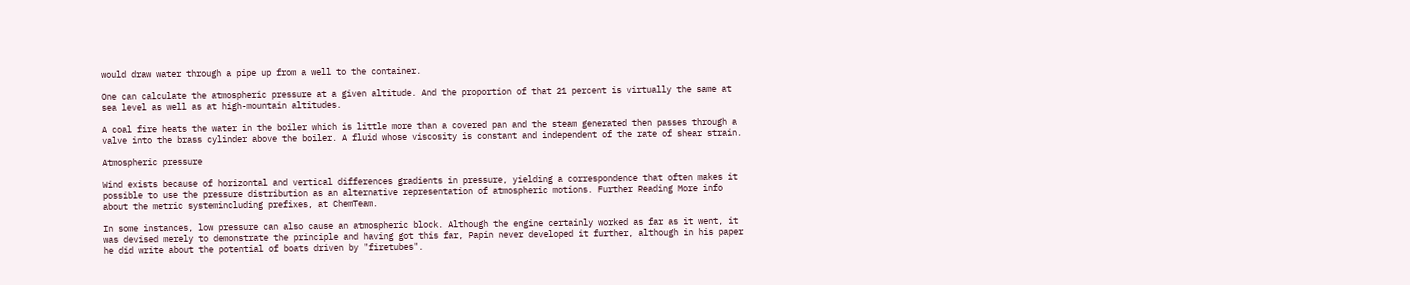would draw water through a pipe up from a well to the container.

One can calculate the atmospheric pressure at a given altitude. And the proportion of that 21 percent is virtually the same at sea level as well as at high-mountain altitudes.

A coal fire heats the water in the boiler which is little more than a covered pan and the steam generated then passes through a valve into the brass cylinder above the boiler. A fluid whose viscosity is constant and independent of the rate of shear strain.

Atmospheric pressure

Wind exists because of horizontal and vertical differences gradients in pressure, yielding a correspondence that often makes it possible to use the pressure distribution as an alternative representation of atmospheric motions. Further Reading More info about the metric systemincluding prefixes, at ChemTeam.

In some instances, low pressure can also cause an atmospheric block. Although the engine certainly worked as far as it went, it was devised merely to demonstrate the principle and having got this far, Papin never developed it further, although in his paper he did write about the potential of boats driven by "firetubes".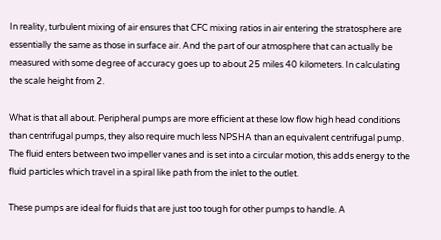In reality, turbulent mixing of air ensures that CFC mixing ratios in air entering the stratosphere are essentially the same as those in surface air. And the part of our atmosphere that can actually be measured with some degree of accuracy goes up to about 25 miles 40 kilometers. In calculating the scale height from 2.

What is that all about. Peripheral pumps are more efficient at these low flow high head conditions than centrifugal pumps, they also require much less NPSHA than an equivalent centrifugal pump. The fluid enters between two impeller vanes and is set into a circular motion, this adds energy to the fluid particles which travel in a spiral like path from the inlet to the outlet.

These pumps are ideal for fluids that are just too tough for other pumps to handle. A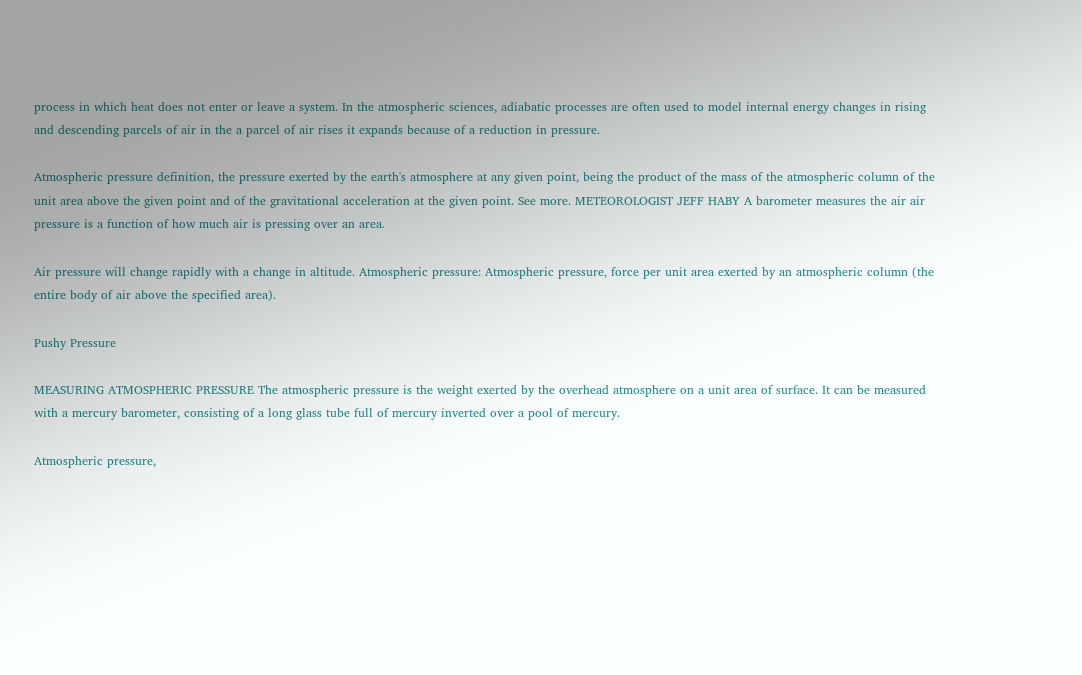process in which heat does not enter or leave a system. In the atmospheric sciences, adiabatic processes are often used to model internal energy changes in rising and descending parcels of air in the a parcel of air rises it expands because of a reduction in pressure.

Atmospheric pressure definition, the pressure exerted by the earth's atmosphere at any given point, being the product of the mass of the atmospheric column of the unit area above the given point and of the gravitational acceleration at the given point. See more. METEOROLOGIST JEFF HABY A barometer measures the air air pressure is a function of how much air is pressing over an area.

Air pressure will change rapidly with a change in altitude. Atmospheric pressure: Atmospheric pressure, force per unit area exerted by an atmospheric column (the entire body of air above the specified area).

Pushy Pressure

MEASURING ATMOSPHERIC PRESSURE The atmospheric pressure is the weight exerted by the overhead atmosphere on a unit area of surface. It can be measured with a mercury barometer, consisting of a long glass tube full of mercury inverted over a pool of mercury.

Atmospheric pressure,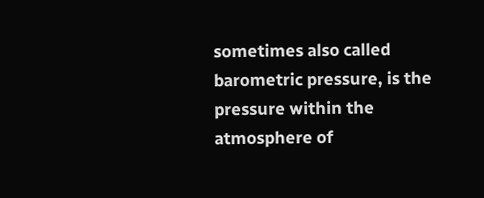sometimes also called barometric pressure, is the pressure within the atmosphere of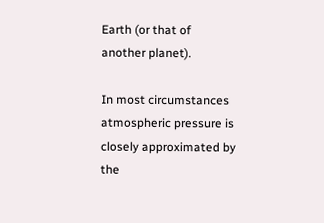Earth (or that of another planet).

In most circumstances atmospheric pressure is closely approximated by the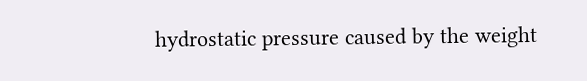hydrostatic pressure caused by the weight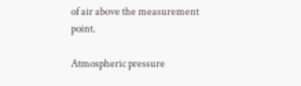of air above the measurement point.

Atmospheric pressure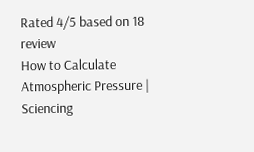Rated 4/5 based on 18 review
How to Calculate Atmospheric Pressure | Sciencing